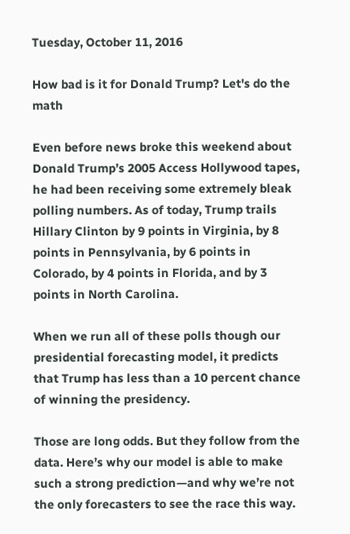Tuesday, October 11, 2016

How bad is it for Donald Trump? Let's do the math

Even before news broke this weekend about Donald Trump’s 2005 Access Hollywood tapes, he had been receiving some extremely bleak polling numbers. As of today, Trump trails Hillary Clinton by 9 points in Virginia, by 8 points in Pennsylvania, by 6 points in Colorado, by 4 points in Florida, and by 3 points in North Carolina.

When we run all of these polls though our presidential forecasting model, it predicts that Trump has less than a 10 percent chance of winning the presidency.

Those are long odds. But they follow from the data. Here’s why our model is able to make such a strong prediction—and why we’re not the only forecasters to see the race this way.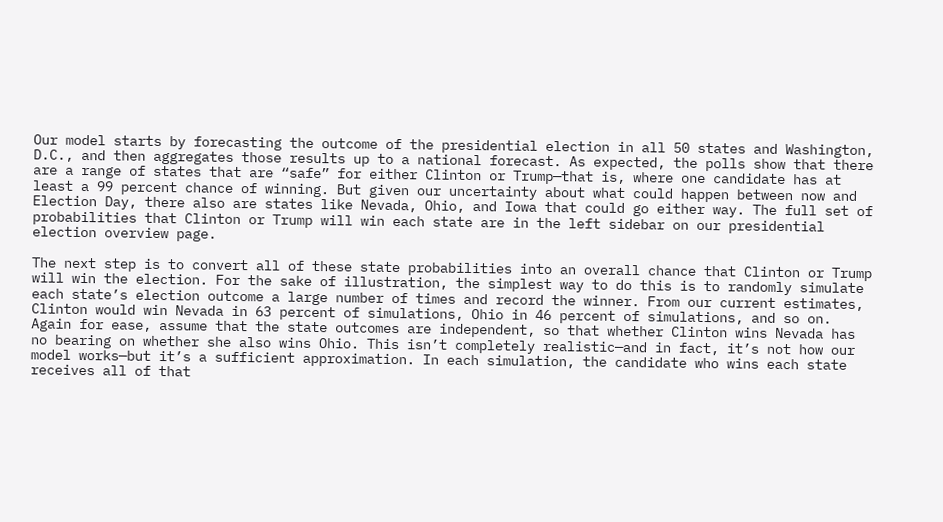Our model starts by forecasting the outcome of the presidential election in all 50 states and Washington, D.C., and then aggregates those results up to a national forecast. As expected, the polls show that there are a range of states that are “safe” for either Clinton or Trump—that is, where one candidate has at least a 99 percent chance of winning. But given our uncertainty about what could happen between now and Election Day, there also are states like Nevada, Ohio, and Iowa that could go either way. The full set of probabilities that Clinton or Trump will win each state are in the left sidebar on our presidential election overview page.

The next step is to convert all of these state probabilities into an overall chance that Clinton or Trump will win the election. For the sake of illustration, the simplest way to do this is to randomly simulate each state’s election outcome a large number of times and record the winner. From our current estimates, Clinton would win Nevada in 63 percent of simulations, Ohio in 46 percent of simulations, and so on. Again for ease, assume that the state outcomes are independent, so that whether Clinton wins Nevada has no bearing on whether she also wins Ohio. This isn’t completely realistic—and in fact, it’s not how our model works—but it’s a sufficient approximation. In each simulation, the candidate who wins each state receives all of that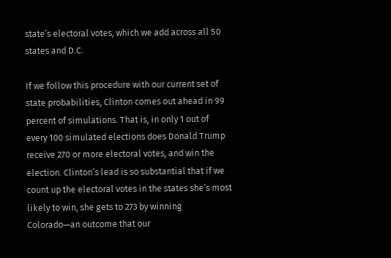state’s electoral votes, which we add across all 50 states and D.C.

If we follow this procedure with our current set of state probabilities, Clinton comes out ahead in 99 percent of simulations. That is, in only 1 out of every 100 simulated elections does Donald Trump receive 270 or more electoral votes, and win the election. Clinton’s lead is so substantial that if we count up the electoral votes in the states she’s most likely to win, she gets to 273 by winning Colorado—an outcome that our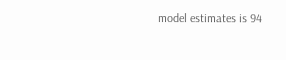model estimates is 94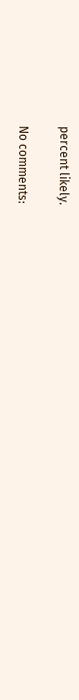percent likely.

No comments: